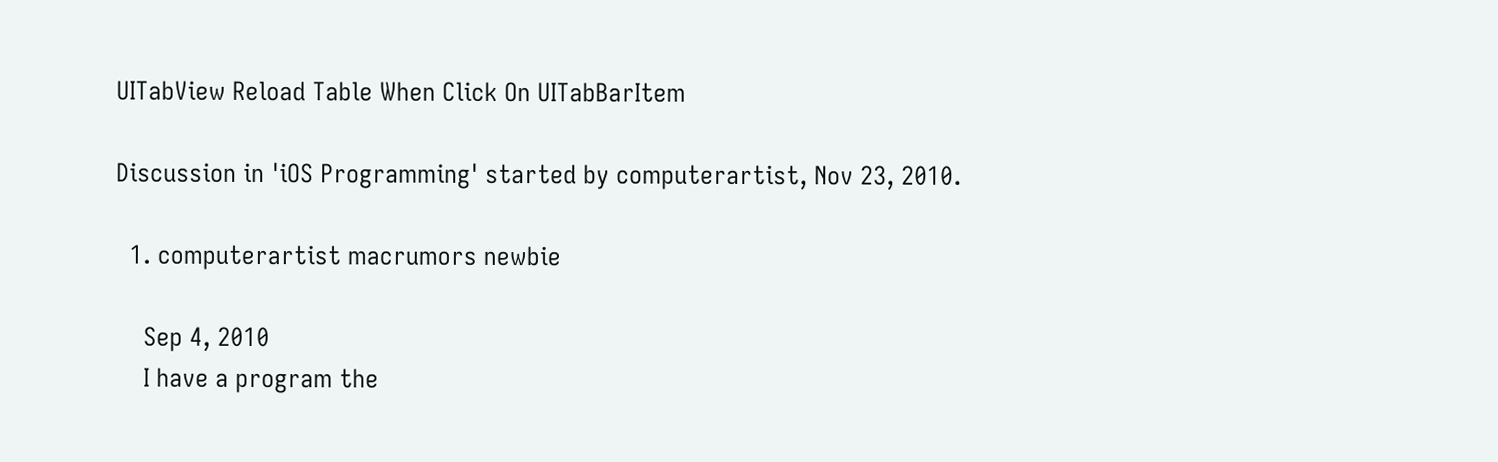UITabView Reload Table When Click On UITabBarItem

Discussion in 'iOS Programming' started by computerartist, Nov 23, 2010.

  1. computerartist macrumors newbie

    Sep 4, 2010
    I have a program the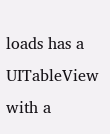loads has a UITableView with a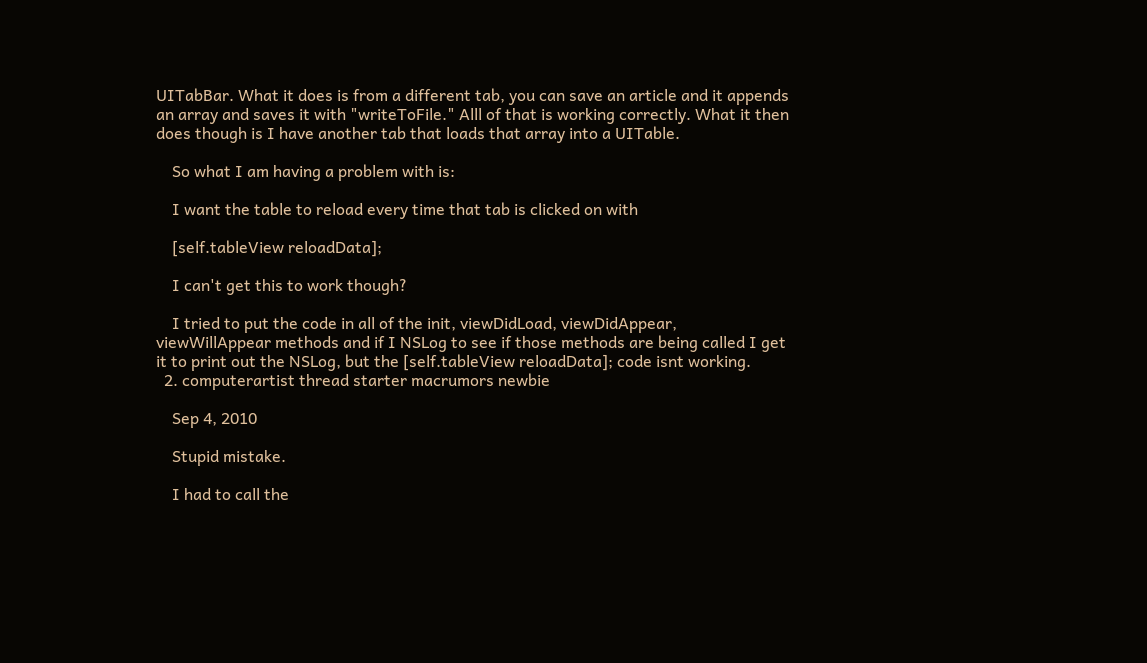UITabBar. What it does is from a different tab, you can save an article and it appends an array and saves it with "writeToFile." Alll of that is working correctly. What it then does though is I have another tab that loads that array into a UITable.

    So what I am having a problem with is:

    I want the table to reload every time that tab is clicked on with

    [self.tableView reloadData];

    I can't get this to work though?

    I tried to put the code in all of the init, viewDidLoad, viewDidAppear, viewWillAppear methods and if I NSLog to see if those methods are being called I get it to print out the NSLog, but the [self.tableView reloadData]; code isnt working.
  2. computerartist thread starter macrumors newbie

    Sep 4, 2010

    Stupid mistake.

    I had to call the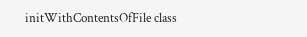initWithContentsOfFile class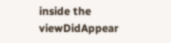inside the viewDidAppear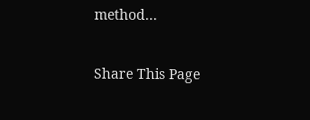method...

Share This Page